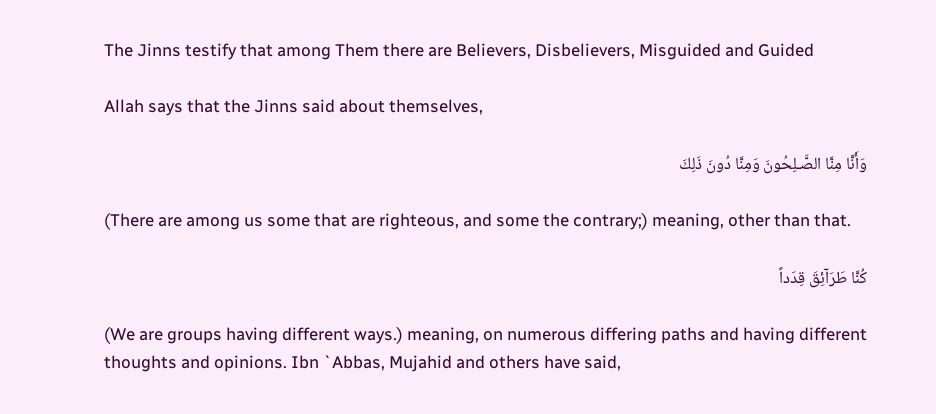The Jinns testify that among Them there are Believers, Disbelievers, Misguided and Guided

Allah says that the Jinns said about themselves,

وَأَنَّا مِنَّا الصَّـلِحُونَ وَمِنَّا دُونَ ذَلِكَ

(There are among us some that are righteous, and some the contrary;) meaning, other than that.

كُنَّا طَرَآئِقَ قِدَداً

(We are groups having different ways.) meaning, on numerous differing paths and having different thoughts and opinions. Ibn `Abbas, Mujahid and others have said,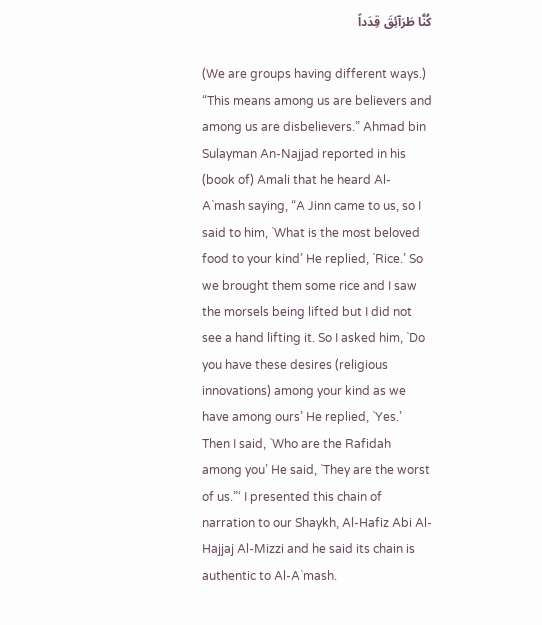كُنَّا طَرَآئِقَ قِدَداً

(We are groups having different ways.) “This means among us are believers and among us are disbelievers.” Ahmad bin Sulayman An-Najjad reported in his (book of) Amali that he heard Al-A`mash saying, “A Jinn came to us, so I said to him, `What is the most beloved food to your kind’ He replied, `Rice.’ So we brought them some rice and I saw the morsels being lifted but I did not see a hand lifting it. So I asked him, `Do you have these desires (religious innovations) among your kind as we have among ours’ He replied, `Yes.’ Then I said, `Who are the Rafidah among you’ He said, `They are the worst of us.”‘ I presented this chain of narration to our Shaykh, Al-Hafiz Abi Al-Hajjaj Al-Mizzi and he said its chain is authentic to Al-A`mash.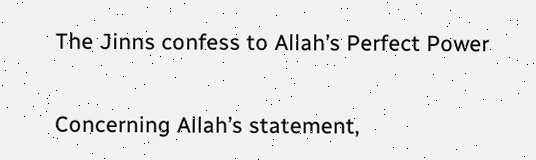The Jinns confess to Allah’s Perfect Power

Concerning Allah’s statement,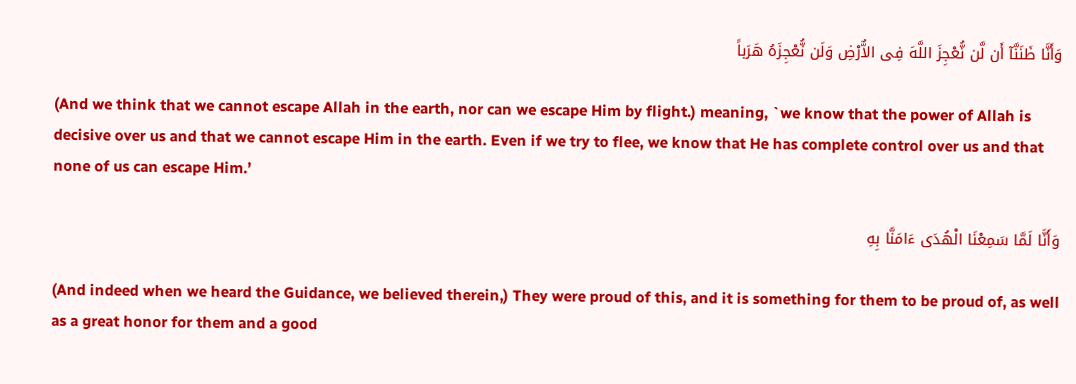وَأَنَّا ظَنَنَّآ أَن لَّن نُّعْجِزَ اللَّهَ فِى الاٌّرْضِ وَلَن نُّعْجِزَهُ هَرَباً

(And we think that we cannot escape Allah in the earth, nor can we escape Him by flight.) meaning, `we know that the power of Allah is decisive over us and that we cannot escape Him in the earth. Even if we try to flee, we know that He has complete control over us and that none of us can escape Him.’

وَأَنَّا لَمَّا سَمِعْنَا الْهُدَى ءَامَنَّا بِهِ

(And indeed when we heard the Guidance, we believed therein,) They were proud of this, and it is something for them to be proud of, as well as a great honor for them and a good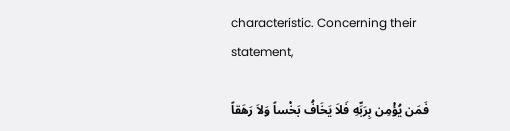characteristic. Concerning their statement,

فَمَن يُؤْمِن بِرَبِّهِ فَلاَ يَخَافُ بَخْساً وَلاَ رَهَقاً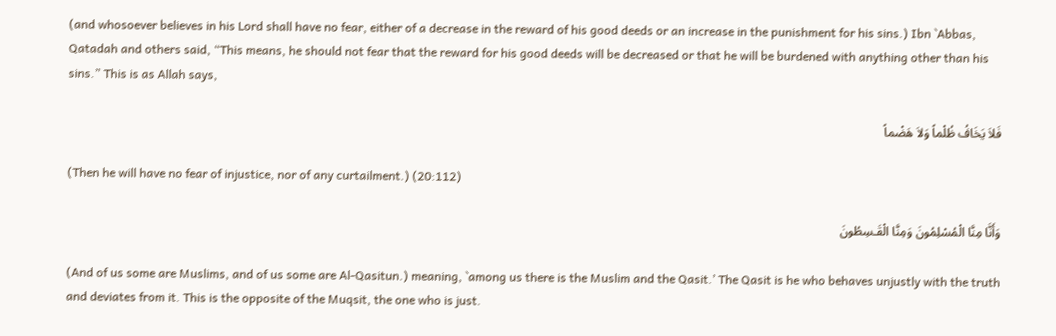(and whosoever believes in his Lord shall have no fear, either of a decrease in the reward of his good deeds or an increase in the punishment for his sins.) Ibn `Abbas, Qatadah and others said, “This means, he should not fear that the reward for his good deeds will be decreased or that he will be burdened with anything other than his sins.” This is as Allah says,

فَلاَ يَخَافُ ظُلْماً وَلاَ هَضْماً

(Then he will have no fear of injustice, nor of any curtailment.) (20:112)

وَأَنَّا مِنَّا الْمُسْلِمُونَ وَمِنَّا الْقَـسِطُونَ

(And of us some are Muslims, and of us some are Al-Qasitun.) meaning, `among us there is the Muslim and the Qasit.’ The Qasit is he who behaves unjustly with the truth and deviates from it. This is the opposite of the Muqsit, the one who is just.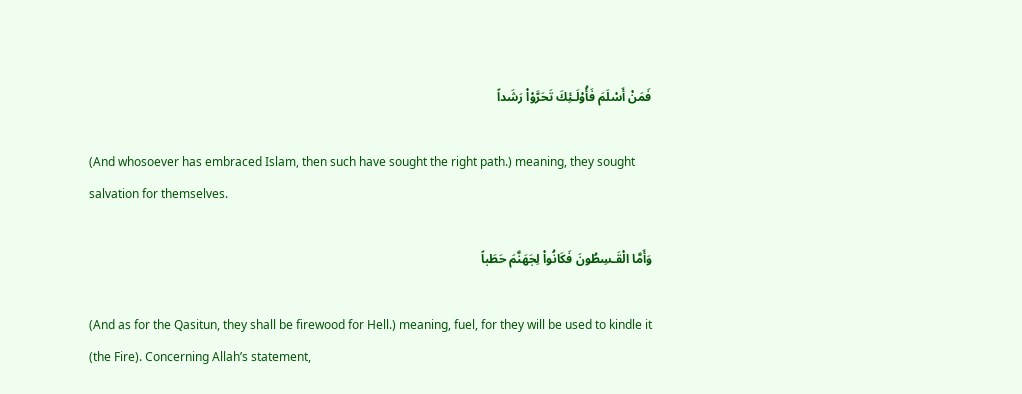فَمَنْ أَسْلَمَ فَأُوْلَـئِكَ تَحَرَّوْاْ رَشَداً

(And whosoever has embraced Islam, then such have sought the right path.) meaning, they sought salvation for themselves.

وَأَمَّا الْقَـسِطُونَ فَكَانُواْ لِجَهَنَّمَ حَطَباً

(And as for the Qasitun, they shall be firewood for Hell.) meaning, fuel, for they will be used to kindle it (the Fire). Concerning Allah’s statement,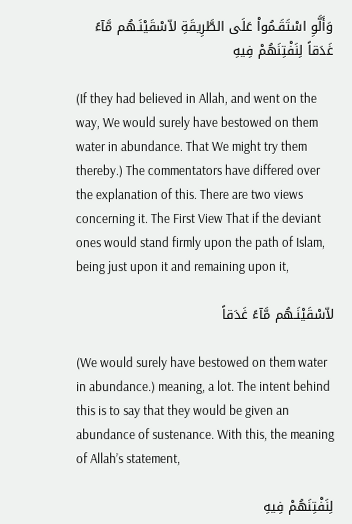وَأَلَّوِ اسْتَقَـمُواْ عَلَى الطَّرِيقَةِ لاّسْقَيْنَـهُم مَّآءً غَدَقاً لِنَفْتِنَهُمْ فِيهِ

(If they had believed in Allah, and went on the way, We would surely have bestowed on them water in abundance. That We might try them thereby.) The commentators have differed over the explanation of this. There are two views concerning it. The First View That if the deviant ones would stand firmly upon the path of Islam, being just upon it and remaining upon it,

لاّسْقَيْنَـهُم مَّآءً غَدَقاً

(We would surely have bestowed on them water in abundance.) meaning, a lot. The intent behind this is to say that they would be given an abundance of sustenance. With this, the meaning of Allah’s statement,

لِنَفْتِنَهُمْ فِيهِ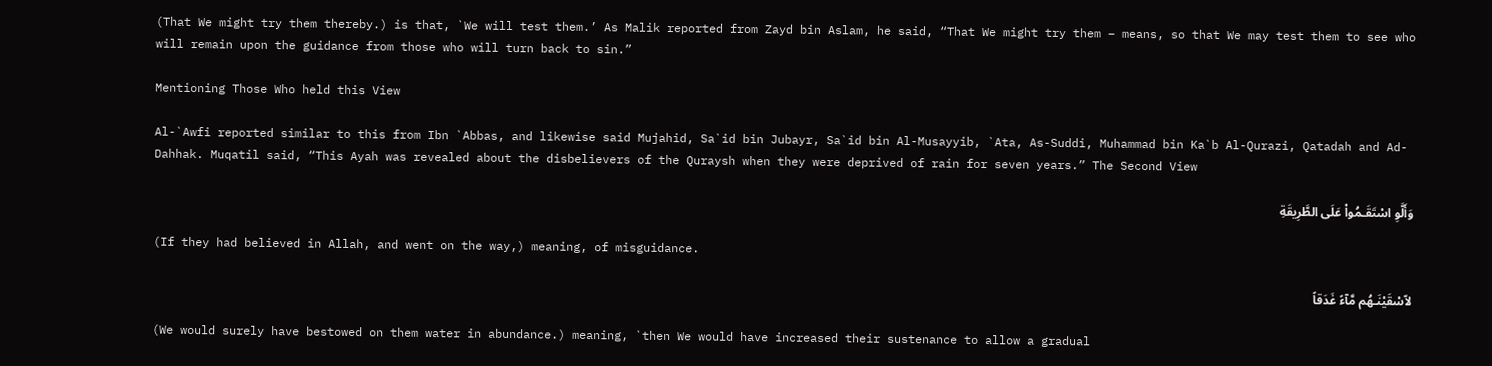(That We might try them thereby.) is that, `We will test them.’ As Malik reported from Zayd bin Aslam, he said, “That We might try them – means, so that We may test them to see who will remain upon the guidance from those who will turn back to sin.”

Mentioning Those Who held this View

Al-`Awfi reported similar to this from Ibn `Abbas, and likewise said Mujahid, Sa`id bin Jubayr, Sa`id bin Al-Musayyib, `Ata, As-Suddi, Muhammad bin Ka`b Al-Qurazi, Qatadah and Ad-Dahhak. Muqatil said, “This Ayah was revealed about the disbelievers of the Quraysh when they were deprived of rain for seven years.” The Second View

وَأَلَّوِ اسْتَقَـمُواْ عَلَى الطَّرِيقَةِ

(If they had believed in Allah, and went on the way,) meaning, of misguidance.

لاّسْقَيْنَـهُم مَّآءً غَدَقاً

(We would surely have bestowed on them water in abundance.) meaning, `then We would have increased their sustenance to allow a gradual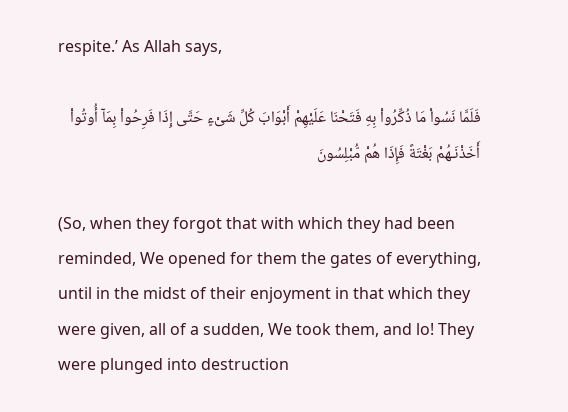respite.’ As Allah says,

فَلَمَّا نَسُواْ مَا ذُكِّرُواْ بِهِ فَتَحْنَا عَلَيْهِمْ أَبْوَابَ كُلِّ شَىْءٍ حَتَّى إِذَا فَرِحُواْ بِمَآ أُوتُواْ أَخَذْنَـهُمْ بَغْتَةً فَإِذَا هُمْ مُّبْلِسُونَ

(So, when they forgot that with which they had been reminded, We opened for them the gates of everything, until in the midst of their enjoyment in that which they were given, all of a sudden, We took them, and lo! They were plunged into destruction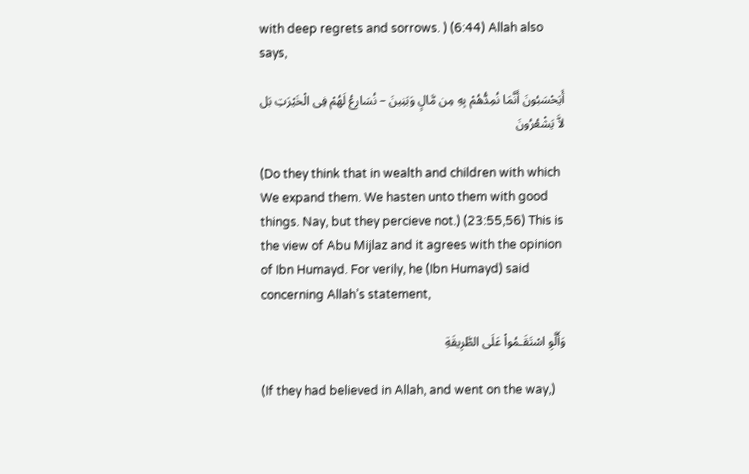with deep regrets and sorrows. ) (6:44) Allah also says,

أَيَحْسَبُونَ أَنَّمَا نُمِدُّهُمْ بِهِ مِن مَّالٍ وَبَنِينَ – نُسَارِعُ لَهُمْ فِى الْخَيْرَتِ بَل لاَّ يَشْعُرُونَ

(Do they think that in wealth and children with which We expand them. We hasten unto them with good things. Nay, but they percieve not.) (23:55,56) This is the view of Abu Mijlaz and it agrees with the opinion of Ibn Humayd. For verily, he (Ibn Humayd) said concerning Allah’s statement,

وَأَلَّوِ اسْتَقَـمُواْ عَلَى الطَّرِيقَةِ

(If they had believed in Allah, and went on the way,)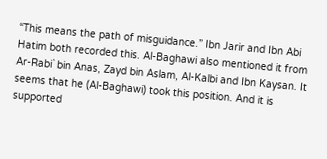“This means the path of misguidance.” Ibn Jarir and Ibn Abi Hatim both recorded this. Al-Baghawi also mentioned it from Ar-Rabi` bin Anas, Zayd bin Aslam, Al-Kalbi and Ibn Kaysan. It seems that he (Al-Baghawi) took this position. And it is supported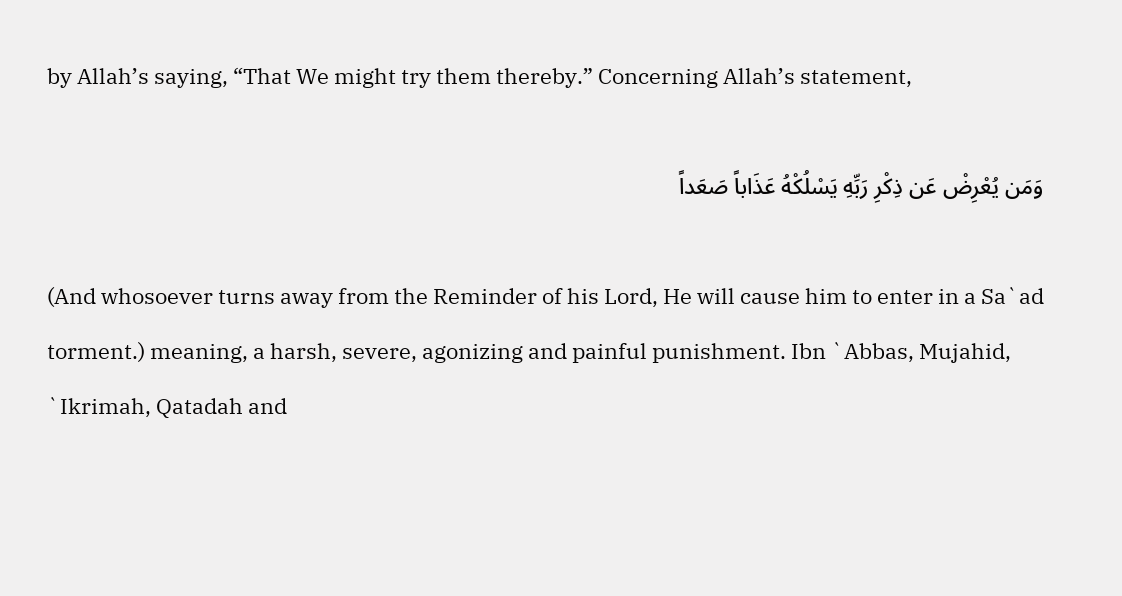by Allah’s saying, “That We might try them thereby.” Concerning Allah’s statement,

وَمَن يُعْرِضْ عَن ذِكْرِ رَبِّهِ يَسْلُكْهُ عَذَاباً صَعَداً

(And whosoever turns away from the Reminder of his Lord, He will cause him to enter in a Sa`ad torment.) meaning, a harsh, severe, agonizing and painful punishment. Ibn `Abbas, Mujahid, `Ikrimah, Qatadah and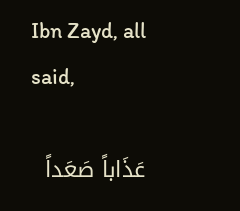Ibn Zayd, all said,

عَذَاباً صَعَداً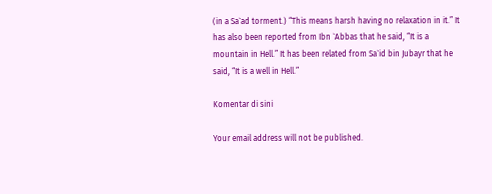(in a Sa`ad torment.) “This means harsh having no relaxation in it.” It has also been reported from Ibn `Abbas that he said, “It is a mountain in Hell.” It has been related from Sa`id bin Jubayr that he said, “It is a well in Hell.”

Komentar di sini

Your email address will not be published.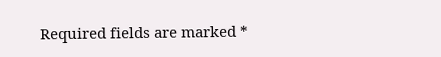Required fields are marked *